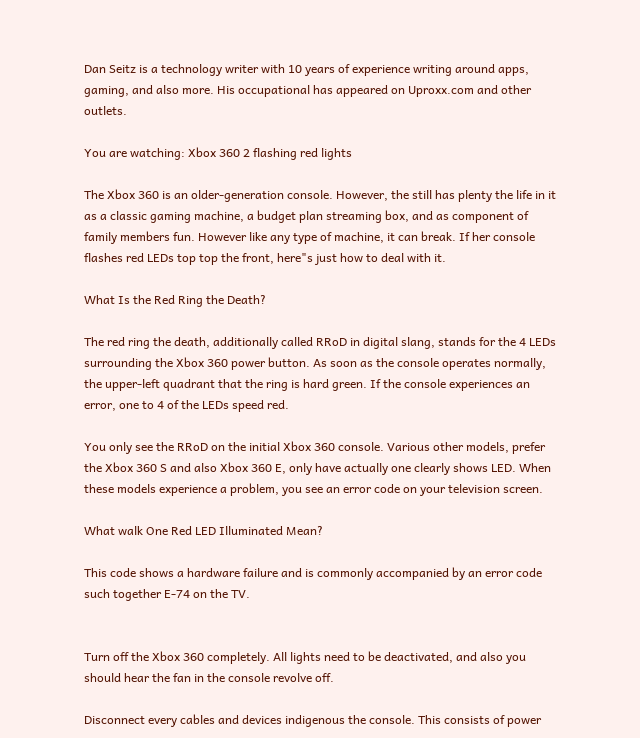Dan Seitz is a technology writer with 10 years of experience writing around apps, gaming, and also more. His occupational has appeared on Uproxx.com and other outlets.

You are watching: Xbox 360 2 flashing red lights

The Xbox 360 is an older-generation console. However, the still has plenty the life in it as a classic gaming machine, a budget plan streaming box, and as component of family members fun. However like any type of machine, it can break. If her console flashes red LEDs top top the front, here"s just how to deal with it.

What Is the Red Ring the Death?

The red ring the death, additionally called RRoD in digital slang, stands for the 4 LEDs surrounding the Xbox 360 power button. As soon as the console operates normally, the upper-left quadrant that the ring is hard green. If the console experiences an error, one to 4 of the LEDs speed red.

You only see the RRoD on the initial Xbox 360 console. Various other models, prefer the Xbox 360 S and also Xbox 360 E, only have actually one clearly shows LED. When these models experience a problem, you see an error code on your television screen.

What walk One Red LED Illuminated Mean?

This code shows a hardware failure and is commonly accompanied by an error code such together E-74 on the TV.


Turn off the Xbox 360 completely. All lights need to be deactivated, and also you should hear the fan in the console revolve off.

Disconnect every cables and devices indigenous the console. This consists of power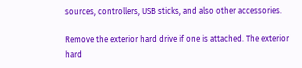sources, controllers, USB sticks, and also other accessories.

Remove the exterior hard drive if one is attached. The exterior hard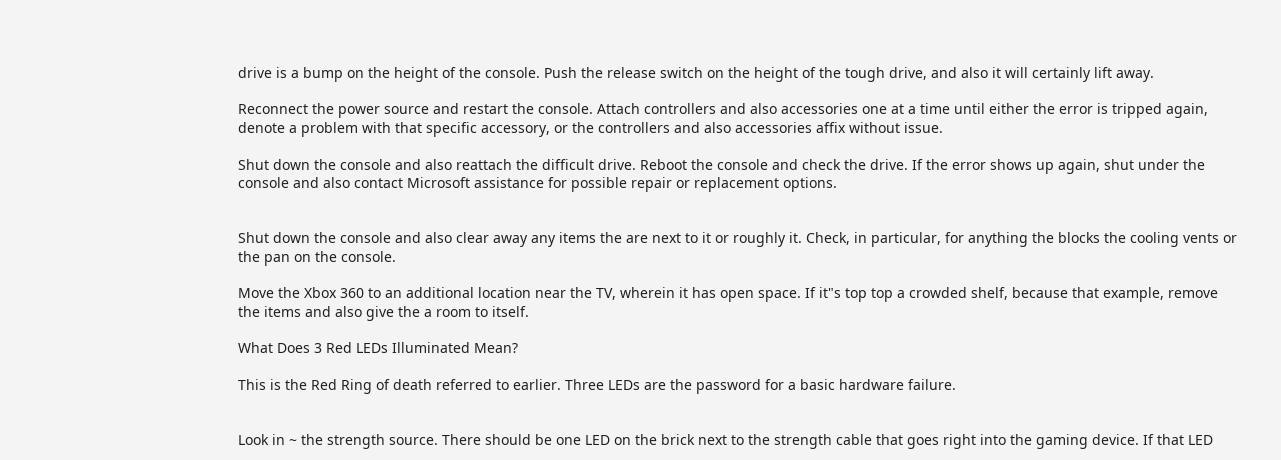drive is a bump on the height of the console. Push the release switch on the height of the tough drive, and also it will certainly lift away.

Reconnect the power source and restart the console. Attach controllers and also accessories one at a time until either the error is tripped again, denote a problem with that specific accessory, or the controllers and also accessories affix without issue.

Shut down the console and also reattach the difficult drive. Reboot the console and check the drive. If the error shows up again, shut under the console and also contact Microsoft assistance for possible repair or replacement options.


Shut down the console and also clear away any items the are next to it or roughly it. Check, in particular, for anything the blocks the cooling vents or the pan on the console.

Move the Xbox 360 to an additional location near the TV, wherein it has open space. If it"s top top a crowded shelf, because that example, remove the items and also give the a room to itself.

What Does 3 Red LEDs Illuminated Mean?

This is the Red Ring of death referred to earlier. Three LEDs are the password for a basic hardware failure.


Look in ~ the strength source. There should be one LED on the brick next to the strength cable that goes right into the gaming device. If that LED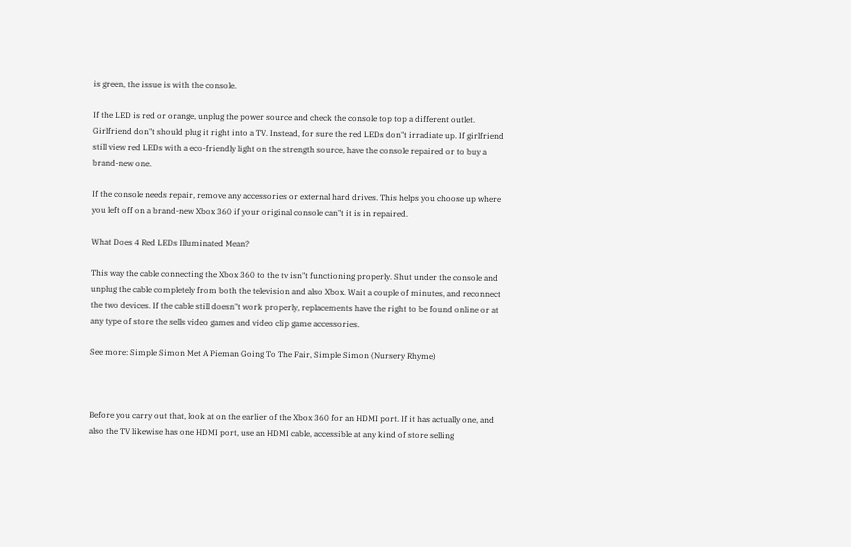is green, the issue is with the console.

If the LED is red or orange, unplug the power source and check the console top top a different outlet. Girlfriend don"t should plug it right into a TV. Instead, for sure the red LEDs don"t irradiate up. If girlfriend still view red LEDs with a eco-friendly light on the strength source, have the console repaired or to buy a brand-new one.

If the console needs repair, remove any accessories or external hard drives. This helps you choose up where you left off on a brand-new Xbox 360 if your original console can"t it is in repaired.

What Does 4 Red LEDs Illuminated Mean?

This way the cable connecting the Xbox 360 to the tv isn"t functioning properly. Shut under the console and unplug the cable completely from both the television and also Xbox. Wait a couple of minutes, and reconnect the two devices. If the cable still doesn"t work properly, replacements have the right to be found online or at any type of store the sells video games and video clip game accessories.

See more: Simple Simon Met A Pieman Going To The Fair, Simple Simon (Nursery Rhyme)



Before you carry out that, look at on the earlier of the Xbox 360 for an HDMI port. If it has actually one, and also the TV likewise has one HDMI port, use an HDMI cable, accessible at any kind of store selling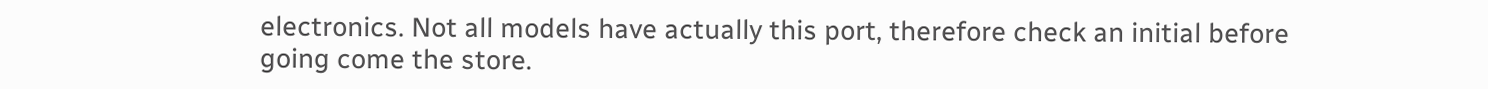electronics. Not all models have actually this port, therefore check an initial before going come the store.